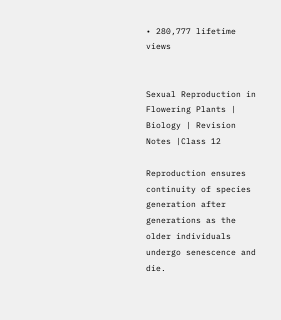• 280,777 lifetime views


Sexual Reproduction in Flowering Plants | Biology | Revision Notes |Class 12

Reproduction ensures continuity of species generation after generations as the older individuals undergo senescence and die.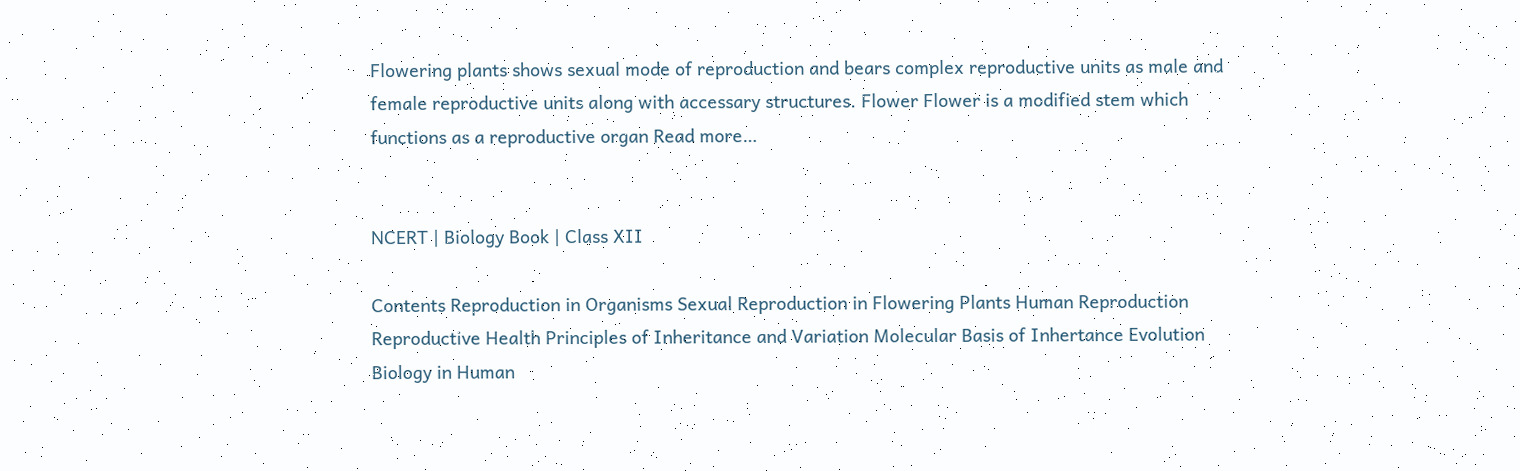Flowering plants shows sexual mode of reproduction and bears complex reproductive units as male and female reproductive units along with accessary structures. Flower Flower is a modified stem which functions as a reproductive organ Read more…


NCERT | Biology Book | Class XII

Contents Reproduction in Organisms Sexual Reproduction in Flowering Plants Human Reproduction Reproductive Health Principles of Inheritance and Variation Molecular Basis of Inhertance Evolution Biology in Human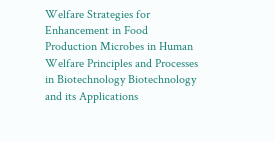Welfare Strategies for Enhancement in Food Production Microbes in Human Welfare Principles and Processes in Biotechnology Biotechnology and its Applications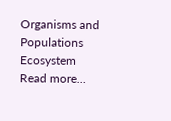Organisms and Populations Ecosystem Read more…